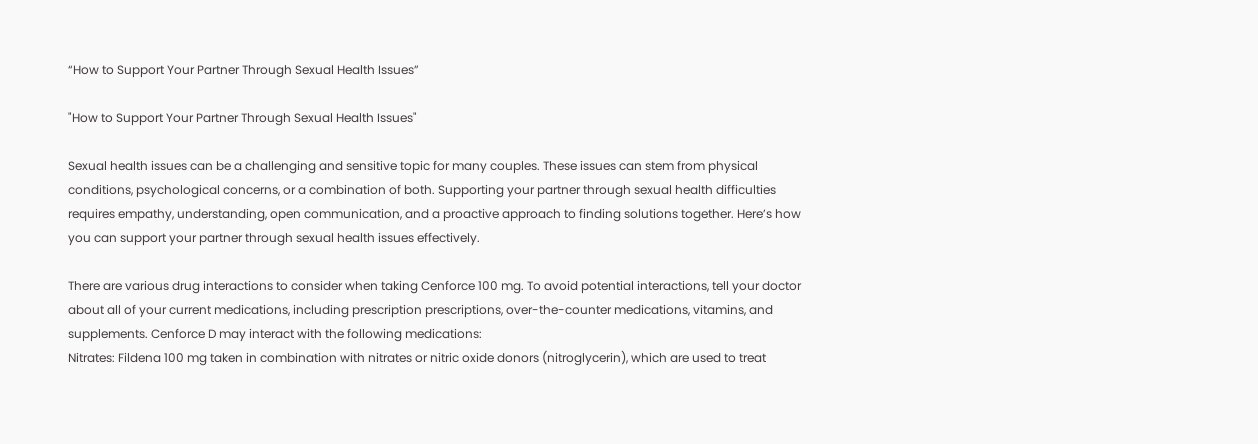“How to Support Your Partner Through Sexual Health Issues”

"How to Support Your Partner Through Sexual Health Issues"

Sexual health issues can be a challenging and sensitive topic for many couples. These issues can stem from physical conditions, psychological concerns, or a combination of both. Supporting your partner through sexual health difficulties requires empathy, understanding, open communication, and a proactive approach to finding solutions together. Here’s how you can support your partner through sexual health issues effectively.

There are various drug interactions to consider when taking Cenforce 100 mg. To avoid potential interactions, tell your doctor about all of your current medications, including prescription prescriptions, over-the-counter medications, vitamins, and supplements. Cenforce D may interact with the following medications:
Nitrates: Fildena 100 mg taken in combination with nitrates or nitric oxide donors (nitroglycerin), which are used to treat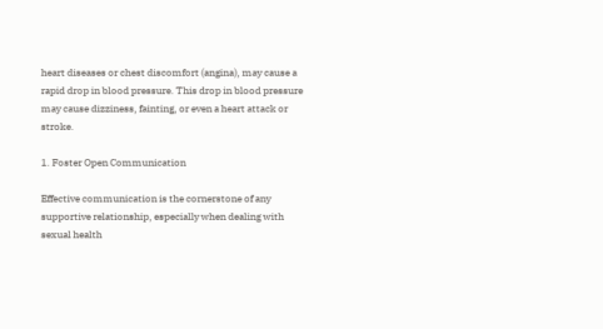heart diseases or chest discomfort (angina), may cause a rapid drop in blood pressure. This drop in blood pressure may cause dizziness, fainting, or even a heart attack or stroke.

1. Foster Open Communication

Effective communication is the cornerstone of any supportive relationship, especially when dealing with sexual health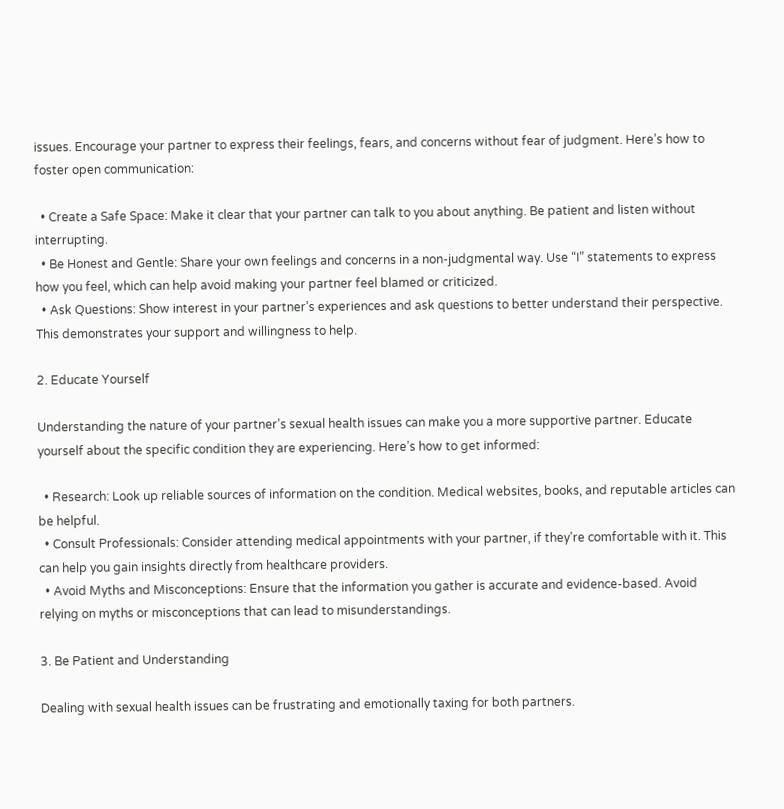issues. Encourage your partner to express their feelings, fears, and concerns without fear of judgment. Here’s how to foster open communication:

  • Create a Safe Space: Make it clear that your partner can talk to you about anything. Be patient and listen without interrupting.
  • Be Honest and Gentle: Share your own feelings and concerns in a non-judgmental way. Use “I” statements to express how you feel, which can help avoid making your partner feel blamed or criticized.
  • Ask Questions: Show interest in your partner’s experiences and ask questions to better understand their perspective. This demonstrates your support and willingness to help.

2. Educate Yourself

Understanding the nature of your partner’s sexual health issues can make you a more supportive partner. Educate yourself about the specific condition they are experiencing. Here’s how to get informed:

  • Research: Look up reliable sources of information on the condition. Medical websites, books, and reputable articles can be helpful.
  • Consult Professionals: Consider attending medical appointments with your partner, if they’re comfortable with it. This can help you gain insights directly from healthcare providers.
  • Avoid Myths and Misconceptions: Ensure that the information you gather is accurate and evidence-based. Avoid relying on myths or misconceptions that can lead to misunderstandings.

3. Be Patient and Understanding

Dealing with sexual health issues can be frustrating and emotionally taxing for both partners.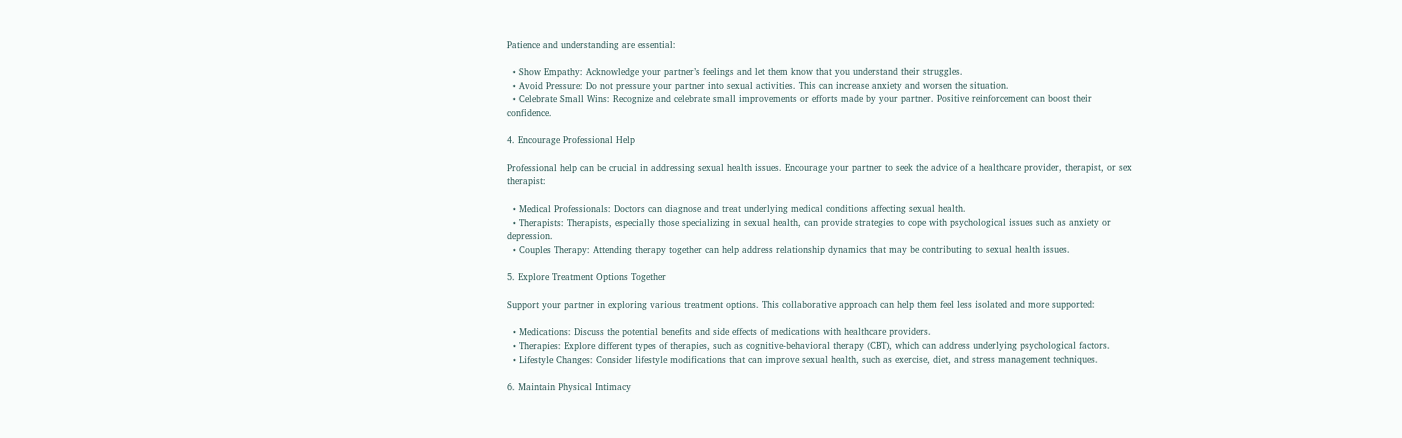Patience and understanding are essential:

  • Show Empathy: Acknowledge your partner’s feelings and let them know that you understand their struggles.
  • Avoid Pressure: Do not pressure your partner into sexual activities. This can increase anxiety and worsen the situation.
  • Celebrate Small Wins: Recognize and celebrate small improvements or efforts made by your partner. Positive reinforcement can boost their confidence.

4. Encourage Professional Help

Professional help can be crucial in addressing sexual health issues. Encourage your partner to seek the advice of a healthcare provider, therapist, or sex therapist:

  • Medical Professionals: Doctors can diagnose and treat underlying medical conditions affecting sexual health.
  • Therapists: Therapists, especially those specializing in sexual health, can provide strategies to cope with psychological issues such as anxiety or depression.
  • Couples Therapy: Attending therapy together can help address relationship dynamics that may be contributing to sexual health issues.

5. Explore Treatment Options Together

Support your partner in exploring various treatment options. This collaborative approach can help them feel less isolated and more supported:

  • Medications: Discuss the potential benefits and side effects of medications with healthcare providers.
  • Therapies: Explore different types of therapies, such as cognitive-behavioral therapy (CBT), which can address underlying psychological factors.
  • Lifestyle Changes: Consider lifestyle modifications that can improve sexual health, such as exercise, diet, and stress management techniques.

6. Maintain Physical Intimacy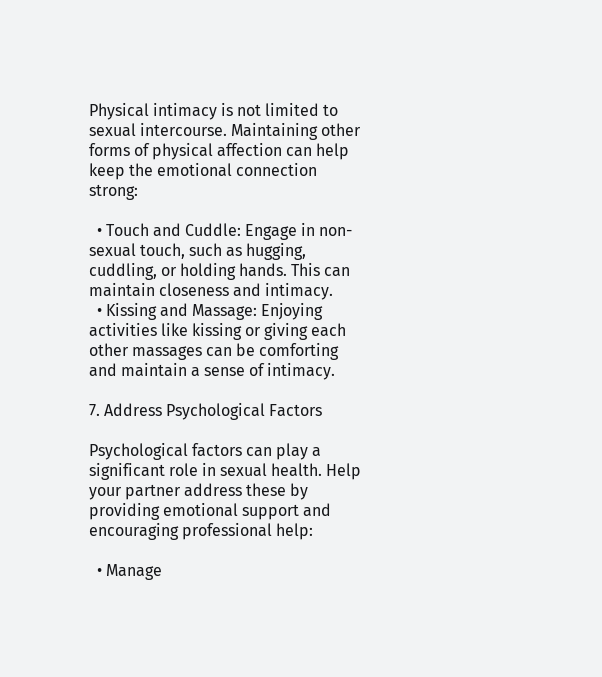Physical intimacy is not limited to sexual intercourse. Maintaining other forms of physical affection can help keep the emotional connection strong:

  • Touch and Cuddle: Engage in non-sexual touch, such as hugging, cuddling, or holding hands. This can maintain closeness and intimacy.
  • Kissing and Massage: Enjoying activities like kissing or giving each other massages can be comforting and maintain a sense of intimacy.

7. Address Psychological Factors

Psychological factors can play a significant role in sexual health. Help your partner address these by providing emotional support and encouraging professional help:

  • Manage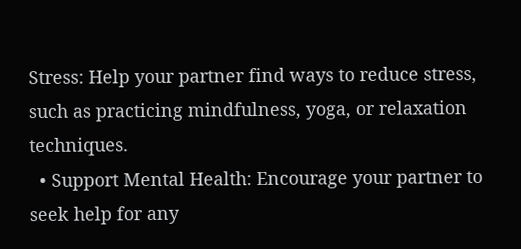Stress: Help your partner find ways to reduce stress, such as practicing mindfulness, yoga, or relaxation techniques.
  • Support Mental Health: Encourage your partner to seek help for any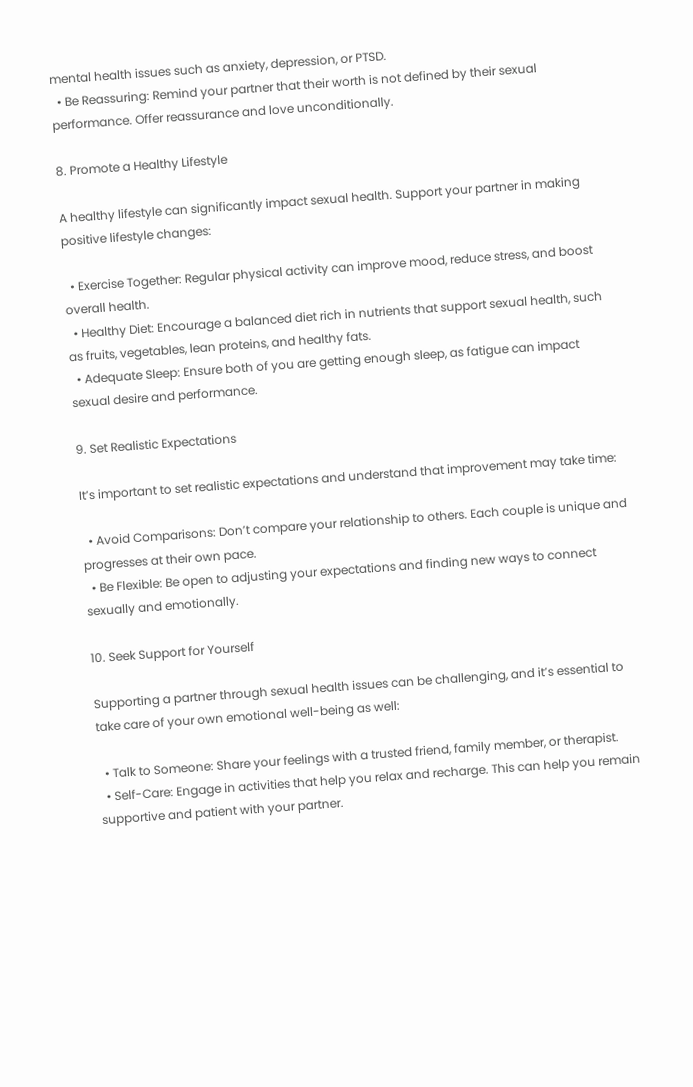mental health issues such as anxiety, depression, or PTSD.
  • Be Reassuring: Remind your partner that their worth is not defined by their sexual performance. Offer reassurance and love unconditionally.

8. Promote a Healthy Lifestyle

A healthy lifestyle can significantly impact sexual health. Support your partner in making positive lifestyle changes:

  • Exercise Together: Regular physical activity can improve mood, reduce stress, and boost overall health.
  • Healthy Diet: Encourage a balanced diet rich in nutrients that support sexual health, such as fruits, vegetables, lean proteins, and healthy fats.
  • Adequate Sleep: Ensure both of you are getting enough sleep, as fatigue can impact sexual desire and performance.

9. Set Realistic Expectations

It’s important to set realistic expectations and understand that improvement may take time:

  • Avoid Comparisons: Don’t compare your relationship to others. Each couple is unique and progresses at their own pace.
  • Be Flexible: Be open to adjusting your expectations and finding new ways to connect sexually and emotionally.

10. Seek Support for Yourself

Supporting a partner through sexual health issues can be challenging, and it’s essential to take care of your own emotional well-being as well:

  • Talk to Someone: Share your feelings with a trusted friend, family member, or therapist.
  • Self-Care: Engage in activities that help you relax and recharge. This can help you remain supportive and patient with your partner.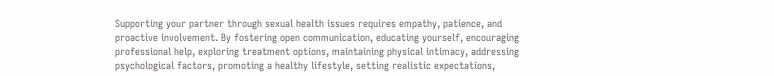Supporting your partner through sexual health issues requires empathy, patience, and proactive involvement. By fostering open communication, educating yourself, encouraging professional help, exploring treatment options, maintaining physical intimacy, addressing psychological factors, promoting a healthy lifestyle, setting realistic expectations,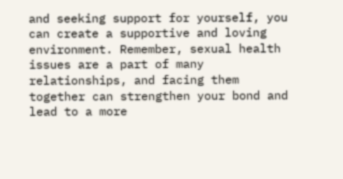and seeking support for yourself, you can create a supportive and loving environment. Remember, sexual health issues are a part of many relationships, and facing them together can strengthen your bond and lead to a more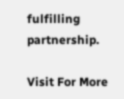fulfilling partnership.

Visit For More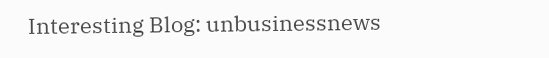Interesting Blog: unbusinessnews